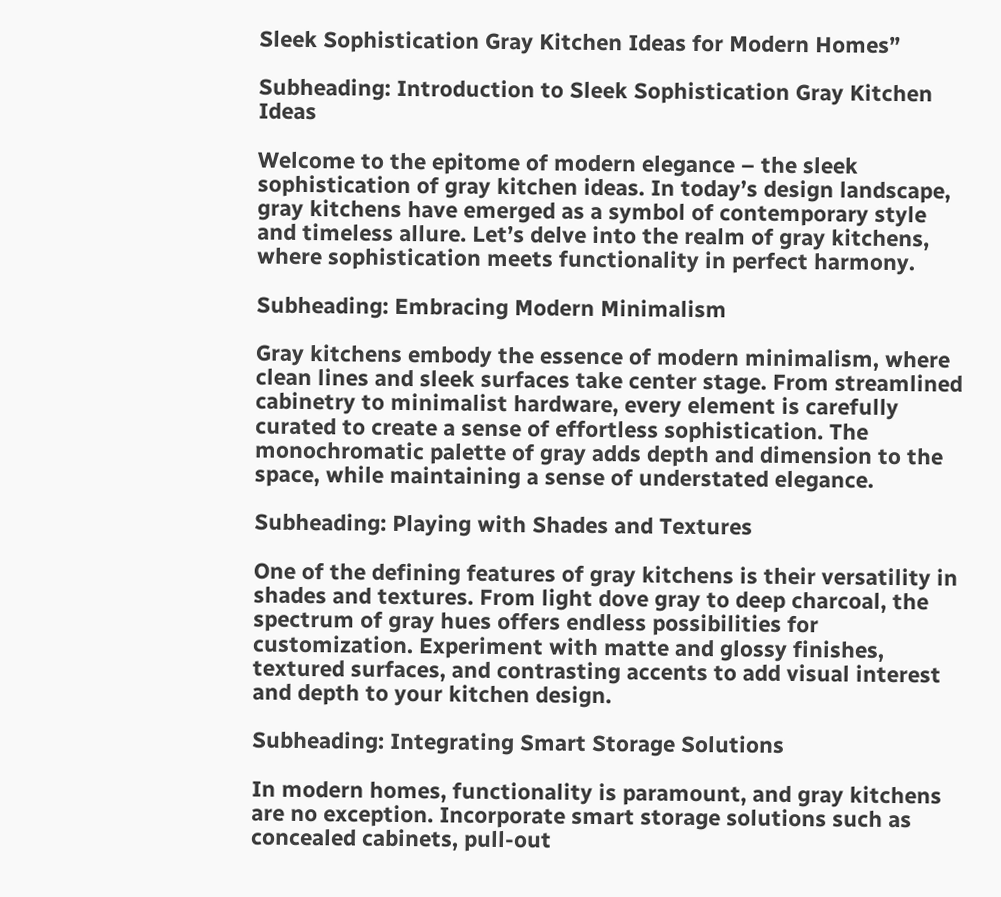Sleek Sophistication Gray Kitchen Ideas for Modern Homes”

Subheading: Introduction to Sleek Sophistication Gray Kitchen Ideas

Welcome to the epitome of modern elegance – the sleek sophistication of gray kitchen ideas. In today’s design landscape, gray kitchens have emerged as a symbol of contemporary style and timeless allure. Let’s delve into the realm of gray kitchens, where sophistication meets functionality in perfect harmony.

Subheading: Embracing Modern Minimalism

Gray kitchens embody the essence of modern minimalism, where clean lines and sleek surfaces take center stage. From streamlined cabinetry to minimalist hardware, every element is carefully curated to create a sense of effortless sophistication. The monochromatic palette of gray adds depth and dimension to the space, while maintaining a sense of understated elegance.

Subheading: Playing with Shades and Textures

One of the defining features of gray kitchens is their versatility in shades and textures. From light dove gray to deep charcoal, the spectrum of gray hues offers endless possibilities for customization. Experiment with matte and glossy finishes, textured surfaces, and contrasting accents to add visual interest and depth to your kitchen design.

Subheading: Integrating Smart Storage Solutions

In modern homes, functionality is paramount, and gray kitchens are no exception. Incorporate smart storage solutions such as concealed cabinets, pull-out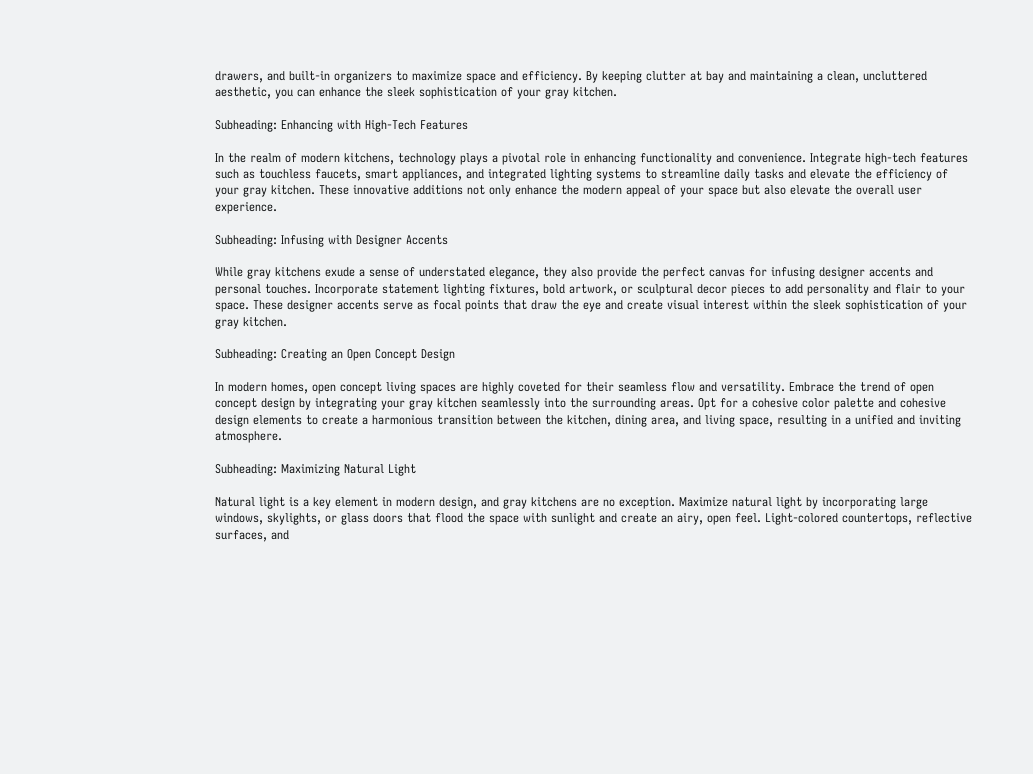drawers, and built-in organizers to maximize space and efficiency. By keeping clutter at bay and maintaining a clean, uncluttered aesthetic, you can enhance the sleek sophistication of your gray kitchen.

Subheading: Enhancing with High-Tech Features

In the realm of modern kitchens, technology plays a pivotal role in enhancing functionality and convenience. Integrate high-tech features such as touchless faucets, smart appliances, and integrated lighting systems to streamline daily tasks and elevate the efficiency of your gray kitchen. These innovative additions not only enhance the modern appeal of your space but also elevate the overall user experience.

Subheading: Infusing with Designer Accents

While gray kitchens exude a sense of understated elegance, they also provide the perfect canvas for infusing designer accents and personal touches. Incorporate statement lighting fixtures, bold artwork, or sculptural decor pieces to add personality and flair to your space. These designer accents serve as focal points that draw the eye and create visual interest within the sleek sophistication of your gray kitchen.

Subheading: Creating an Open Concept Design

In modern homes, open concept living spaces are highly coveted for their seamless flow and versatility. Embrace the trend of open concept design by integrating your gray kitchen seamlessly into the surrounding areas. Opt for a cohesive color palette and cohesive design elements to create a harmonious transition between the kitchen, dining area, and living space, resulting in a unified and inviting atmosphere.

Subheading: Maximizing Natural Light

Natural light is a key element in modern design, and gray kitchens are no exception. Maximize natural light by incorporating large windows, skylights, or glass doors that flood the space with sunlight and create an airy, open feel. Light-colored countertops, reflective surfaces, and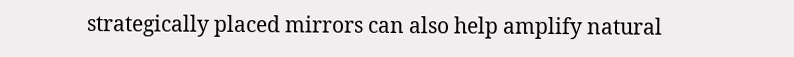strategically placed mirrors can also help amplify natural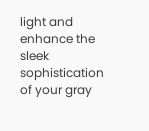light and enhance the sleek sophistication of your gray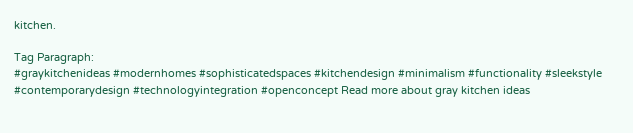kitchen.

Tag Paragraph:
#graykitchenideas #modernhomes #sophisticatedspaces #kitchendesign #minimalism #functionality #sleekstyle #contemporarydesign #technologyintegration #openconcept Read more about gray kitchen ideas